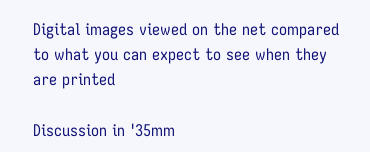Digital images viewed on the net compared to what you can expect to see when they are printed

Discussion in '35mm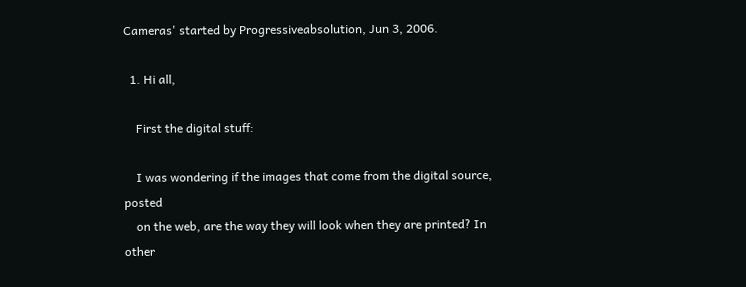Cameras' started by Progressiveabsolution, Jun 3, 2006.

  1. Hi all,

    First the digital stuff:

    I was wondering if the images that come from the digital source, posted
    on the web, are the way they will look when they are printed? In other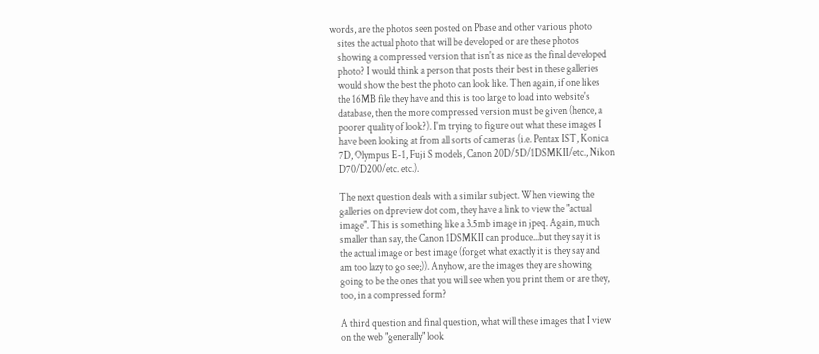words, are the photos seen posted on Pbase and other various photo
    sites the actual photo that will be developed or are these photos
    showing a compressed version that isn't as nice as the final developed
    photo? I would think a person that posts their best in these galleries
    would show the best the photo can look like. Then again, if one likes
    the 16MB file they have and this is too large to load into website's
    database, then the more compressed version must be given (hence, a
    poorer quality of look?). I'm trying to figure out what these images I
    have been looking at from all sorts of cameras (i.e. Pentax IST, Konica
    7D, Olympus E-1, Fuji S models, Canon 20D/5D/1DSMKII/etc., Nikon
    D70/D200/etc. etc.).

    The next question deals with a similar subject. When viewing the
    galleries on dpreview dot com, they have a link to view the "actual
    image". This is something like a 3.5mb image in jpeq. Again, much
    smaller than say, the Canon 1DSMKII can produce...but they say it is
    the actual image or best image (forget what exactly it is they say and
    am too lazy to go see;)). Anyhow, are the images they are showing
    going to be the ones that you will see when you print them or are they,
    too, in a compressed form?

    A third question and final question, what will these images that I view
    on the web "generally" look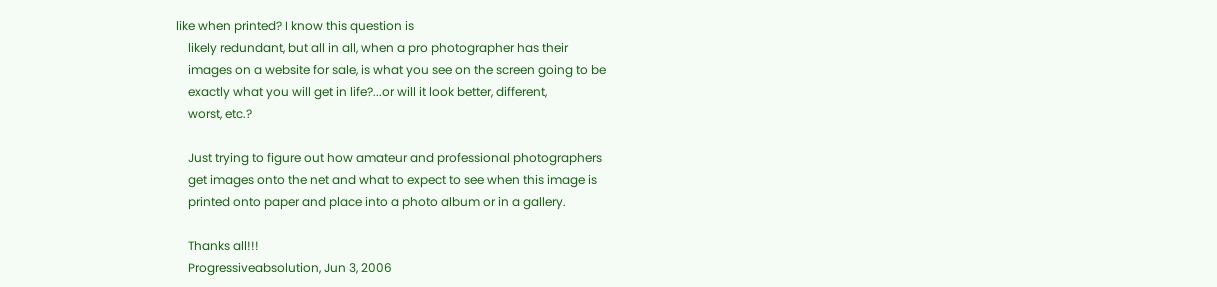like when printed? I know this question is
    likely redundant, but all in all, when a pro photographer has their
    images on a website for sale, is what you see on the screen going to be
    exactly what you will get in life?...or will it look better, different,
    worst, etc.?

    Just trying to figure out how amateur and professional photographers
    get images onto the net and what to expect to see when this image is
    printed onto paper and place into a photo album or in a gallery.

    Thanks all!!!
    Progressiveabsolution, Jun 3, 2006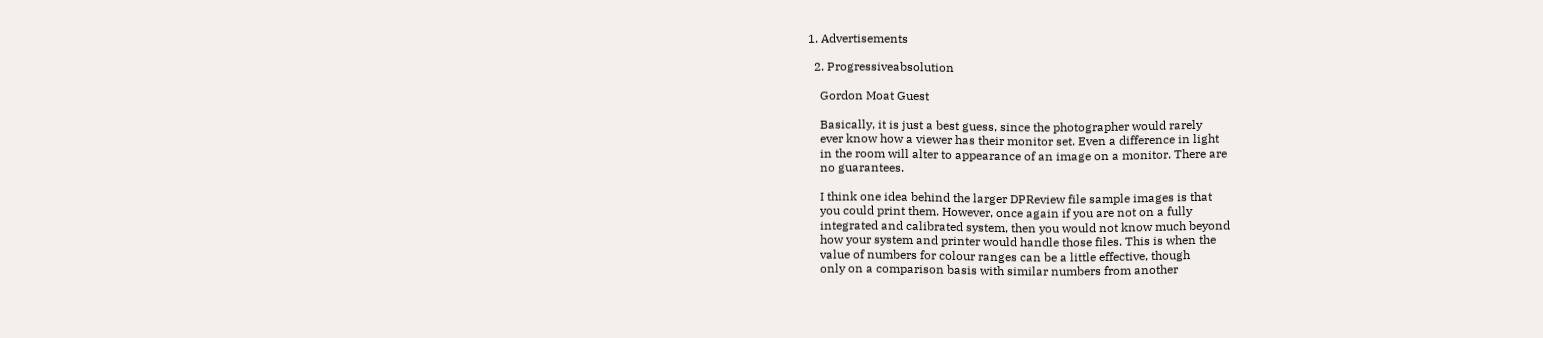1. Advertisements

  2. Progressiveabsolution

    Gordon Moat Guest

    Basically, it is just a best guess, since the photographer would rarely
    ever know how a viewer has their monitor set. Even a difference in light
    in the room will alter to appearance of an image on a monitor. There are
    no guarantees.

    I think one idea behind the larger DPReview file sample images is that
    you could print them. However, once again if you are not on a fully
    integrated and calibrated system, then you would not know much beyond
    how your system and printer would handle those files. This is when the
    value of numbers for colour ranges can be a little effective, though
    only on a comparison basis with similar numbers from another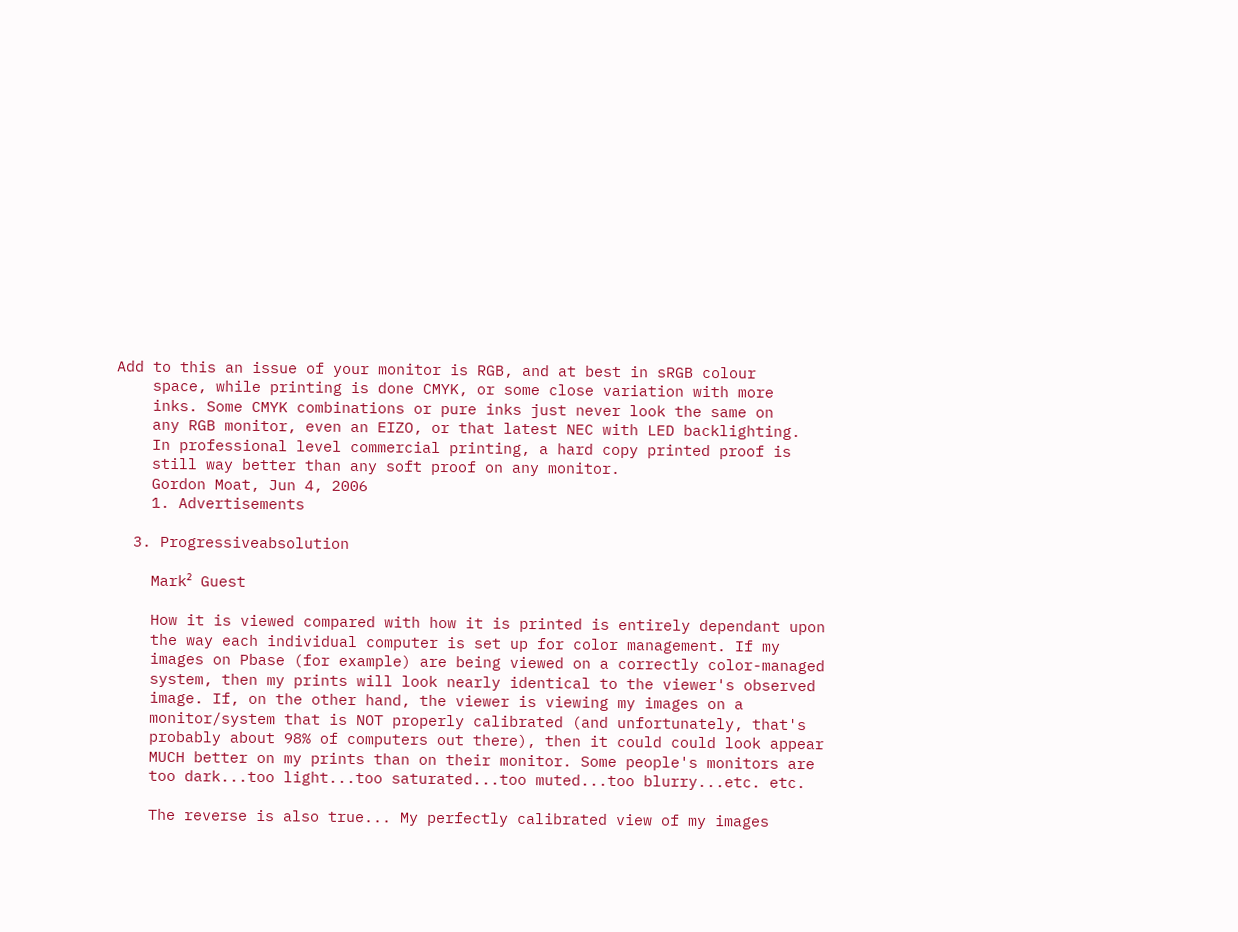Add to this an issue of your monitor is RGB, and at best in sRGB colour
    space, while printing is done CMYK, or some close variation with more
    inks. Some CMYK combinations or pure inks just never look the same on
    any RGB monitor, even an EIZO, or that latest NEC with LED backlighting.
    In professional level commercial printing, a hard copy printed proof is
    still way better than any soft proof on any monitor.
    Gordon Moat, Jun 4, 2006
    1. Advertisements

  3. Progressiveabsolution

    Mark² Guest

    How it is viewed compared with how it is printed is entirely dependant upon
    the way each individual computer is set up for color management. If my
    images on Pbase (for example) are being viewed on a correctly color-managed
    system, then my prints will look nearly identical to the viewer's observed
    image. If, on the other hand, the viewer is viewing my images on a
    monitor/system that is NOT properly calibrated (and unfortunately, that's
    probably about 98% of computers out there), then it could could look appear
    MUCH better on my prints than on their monitor. Some people's monitors are
    too dark...too light...too saturated...too muted...too blurry...etc. etc.

    The reverse is also true... My perfectly calibrated view of my images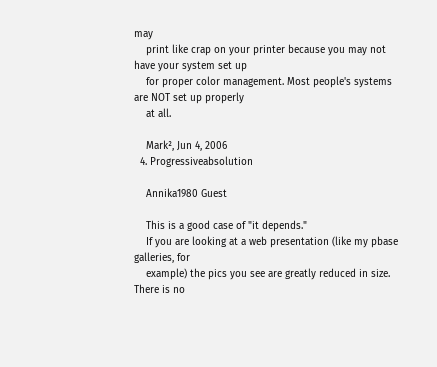may
    print like crap on your printer because you may not have your system set up
    for proper color management. Most people's systems are NOT set up properly
    at all.

    Mark², Jun 4, 2006
  4. Progressiveabsolution

    Annika1980 Guest

    This is a good case of "it depends."
    If you are looking at a web presentation (like my pbase galleries, for
    example) the pics you see are greatly reduced in size. There is no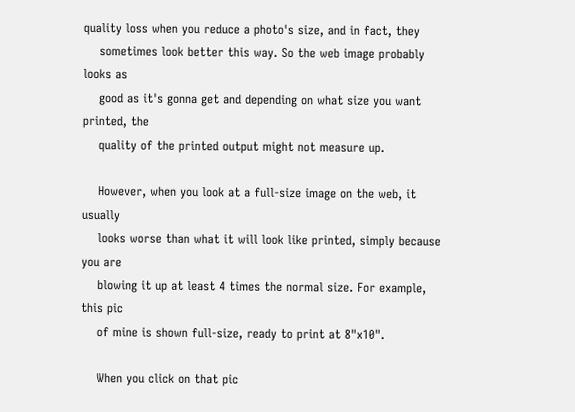quality loss when you reduce a photo's size, and in fact, they
    sometimes look better this way. So the web image probably looks as
    good as it's gonna get and depending on what size you want printed, the
    quality of the printed output might not measure up.

    However, when you look at a full-size image on the web, it usually
    looks worse than what it will look like printed, simply because you are
    blowing it up at least 4 times the normal size. For example, this pic
    of mine is shown full-size, ready to print at 8"x10".

    When you click on that pic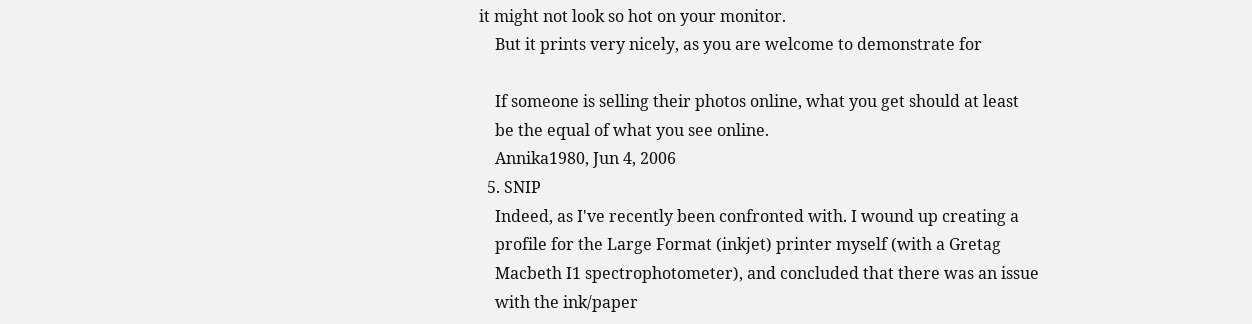it might not look so hot on your monitor.
    But it prints very nicely, as you are welcome to demonstrate for

    If someone is selling their photos online, what you get should at least
    be the equal of what you see online.
    Annika1980, Jun 4, 2006
  5. SNIP
    Indeed, as I've recently been confronted with. I wound up creating a
    profile for the Large Format (inkjet) printer myself (with a Gretag
    Macbeth I1 spectrophotometer), and concluded that there was an issue
    with the ink/paper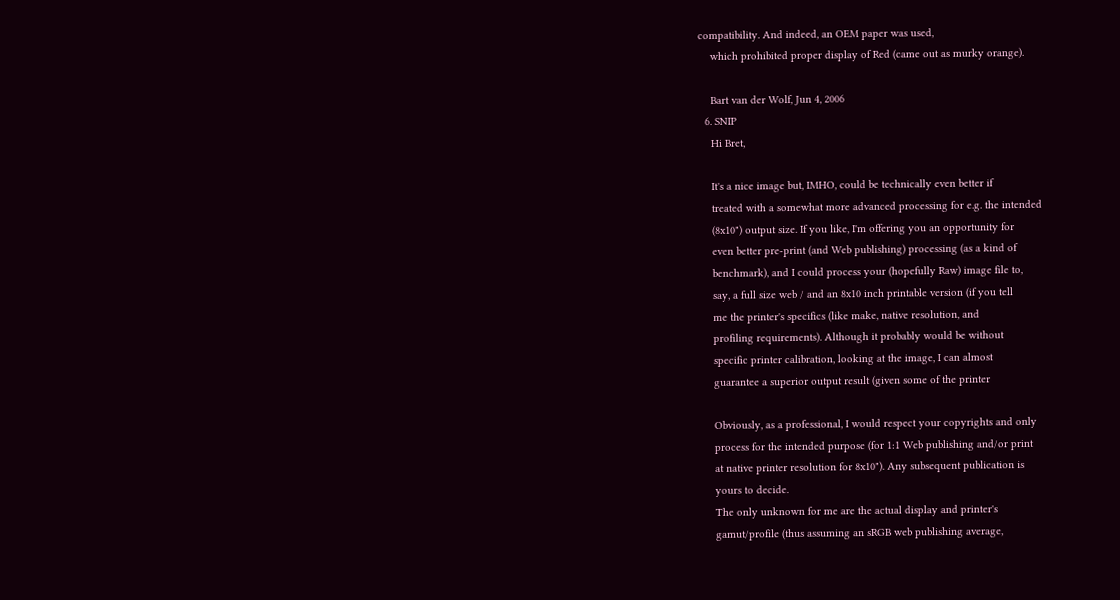compatibility. And indeed, an OEM paper was used,
    which prohibited proper display of Red (came out as murky orange).

    Bart van der Wolf, Jun 4, 2006
  6. SNIP
    Hi Bret,

    It's a nice image but, IMHO, could be technically even better if
    treated with a somewhat more advanced processing for e.g. the intended
    (8x10") output size. If you like, I'm offering you an opportunity for
    even better pre-print (and Web publishing) processing (as a kind of
    benchmark), and I could process your (hopefully Raw) image file to,
    say, a full size web / and an 8x10 inch printable version (if you tell
    me the printer's specifics (like make, native resolution, and
    profiling requirements). Although it probably would be without
    specific printer calibration, looking at the image, I can almost
    guarantee a superior output result (given some of the printer

    Obviously, as a professional, I would respect your copyrights and only
    process for the intended purpose (for 1:1 Web publishing and/or print
    at native printer resolution for 8x10"). Any subsequent publication is
    yours to decide.
    The only unknown for me are the actual display and printer's
    gamut/profile (thus assuming an sRGB web publishing average,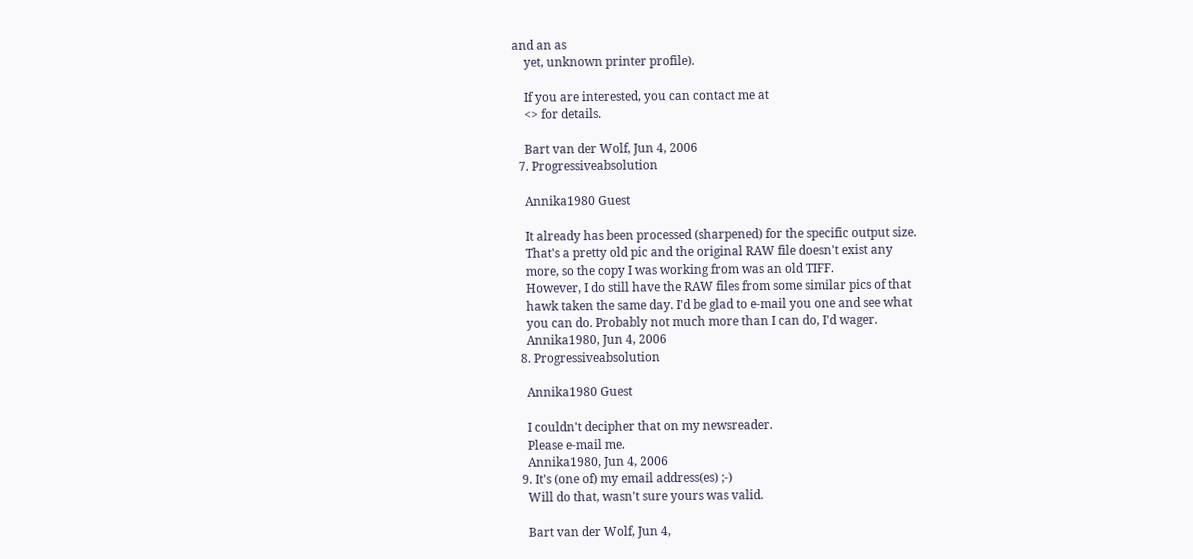and an as
    yet, unknown printer profile).

    If you are interested, you can contact me at
    <> for details.

    Bart van der Wolf, Jun 4, 2006
  7. Progressiveabsolution

    Annika1980 Guest

    It already has been processed (sharpened) for the specific output size.
    That's a pretty old pic and the original RAW file doesn't exist any
    more, so the copy I was working from was an old TIFF.
    However, I do still have the RAW files from some similar pics of that
    hawk taken the same day. I'd be glad to e-mail you one and see what
    you can do. Probably not much more than I can do, I'd wager.
    Annika1980, Jun 4, 2006
  8. Progressiveabsolution

    Annika1980 Guest

    I couldn't decipher that on my newsreader.
    Please e-mail me.
    Annika1980, Jun 4, 2006
  9. It's (one of) my email address(es) ;-)
    Will do that, wasn't sure yours was valid.

    Bart van der Wolf, Jun 4,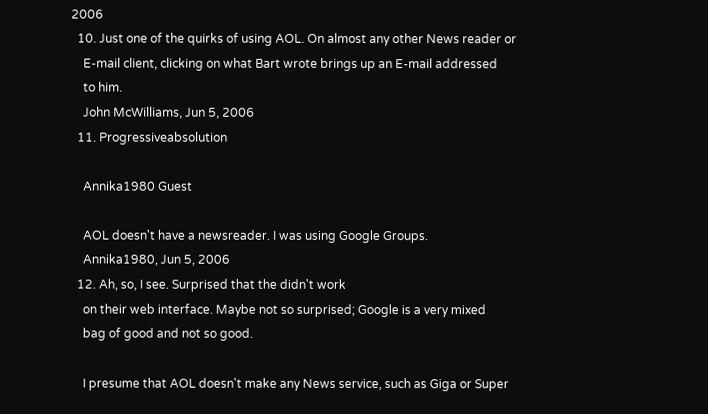2006
  10. Just one of the quirks of using AOL. On almost any other News reader or
    E-mail client, clicking on what Bart wrote brings up an E-mail addressed
    to him.
    John McWilliams, Jun 5, 2006
  11. Progressiveabsolution

    Annika1980 Guest

    AOL doesn't have a newsreader. I was using Google Groups.
    Annika1980, Jun 5, 2006
  12. Ah, so, I see. Surprised that the didn't work
    on their web interface. Maybe not so surprised; Google is a very mixed
    bag of good and not so good.

    I presume that AOL doesn't make any News service, such as Giga or Super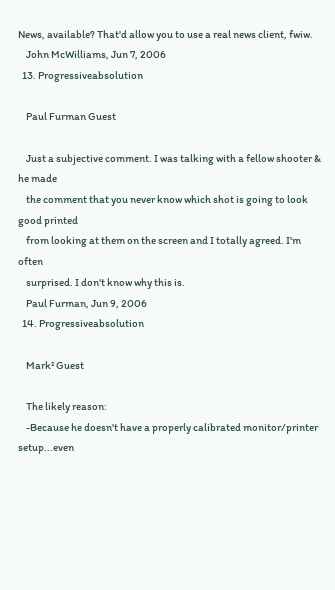News, available? That'd allow you to use a real news client, fwiw.
    John McWilliams, Jun 7, 2006
  13. Progressiveabsolution

    Paul Furman Guest

    Just a subjective comment. I was talking with a fellow shooter & he made
    the comment that you never know which shot is going to look good printed
    from looking at them on the screen and I totally agreed. I'm often
    surprised. I don't know why this is.
    Paul Furman, Jun 9, 2006
  14. Progressiveabsolution

    Mark² Guest

    The likely reason:
    -Because he doesn't have a properly calibrated monitor/printer setup...even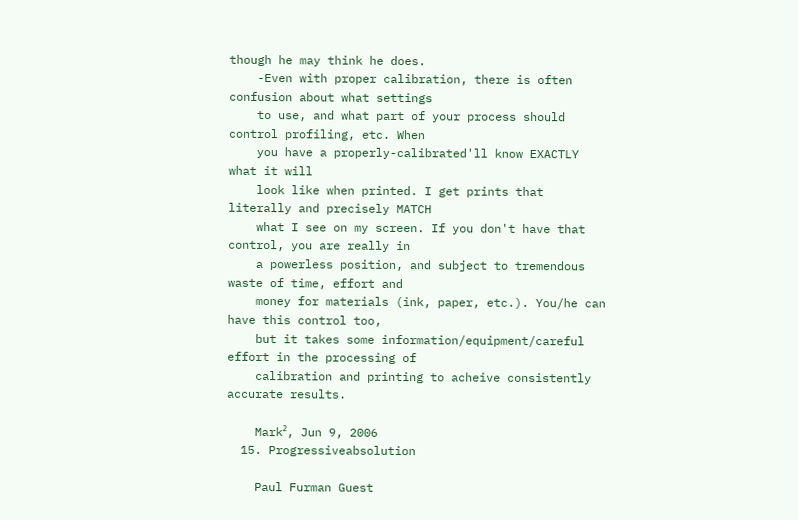though he may think he does.
    -Even with proper calibration, there is often confusion about what settings
    to use, and what part of your process should control profiling, etc. When
    you have a properly-calibrated'll know EXACTLY what it will
    look like when printed. I get prints that literally and precisely MATCH
    what I see on my screen. If you don't have that control, you are really in
    a powerless position, and subject to tremendous waste of time, effort and
    money for materials (ink, paper, etc.). You/he can have this control too,
    but it takes some information/equipment/careful effort in the processing of
    calibration and printing to acheive consistently accurate results.

    Mark², Jun 9, 2006
  15. Progressiveabsolution

    Paul Furman Guest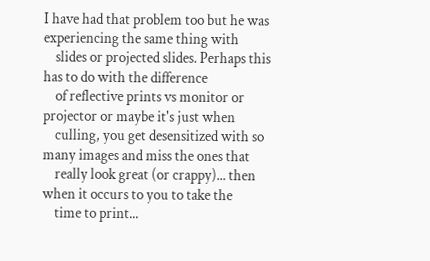I have had that problem too but he was experiencing the same thing with
    slides or projected slides. Perhaps this has to do with the difference
    of reflective prints vs monitor or projector or maybe it's just when
    culling, you get desensitized with so many images and miss the ones that
    really look great (or crappy)... then when it occurs to you to take the
    time to print...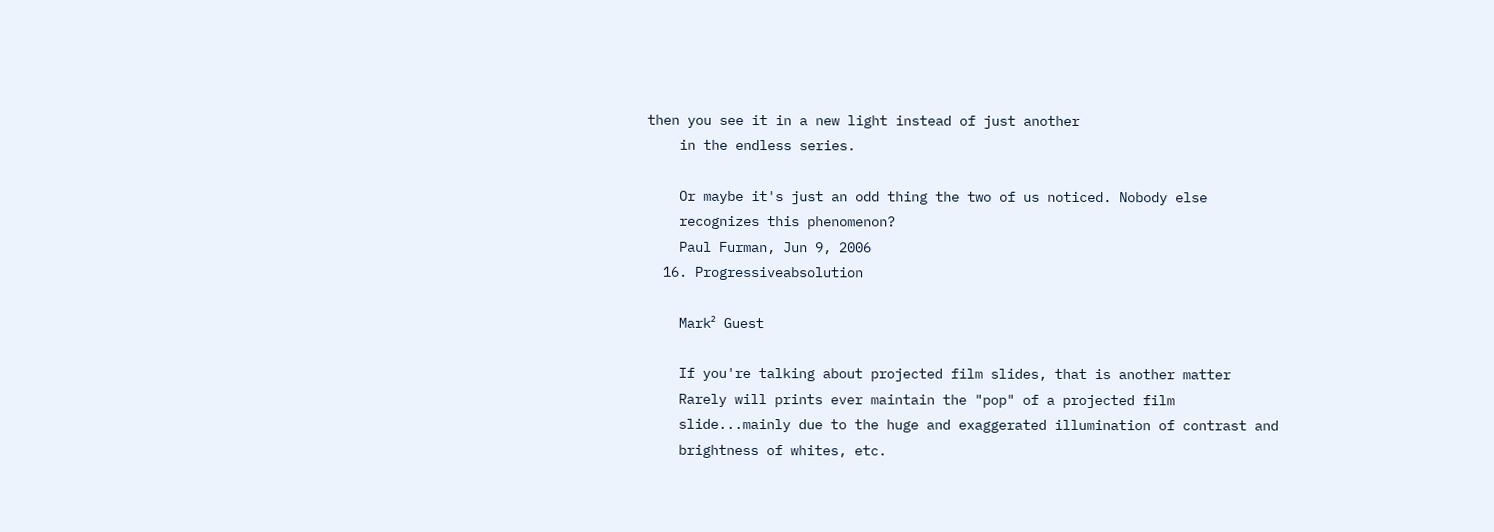then you see it in a new light instead of just another
    in the endless series.

    Or maybe it's just an odd thing the two of us noticed. Nobody else
    recognizes this phenomenon?
    Paul Furman, Jun 9, 2006
  16. Progressiveabsolution

    Mark² Guest

    If you're talking about projected film slides, that is another matter
    Rarely will prints ever maintain the "pop" of a projected film
    slide...mainly due to the huge and exaggerated illumination of contrast and
    brightness of whites, etc.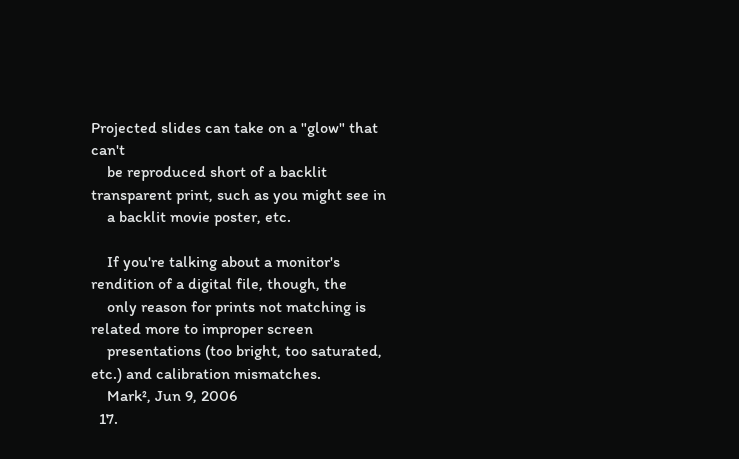Projected slides can take on a "glow" that can't
    be reproduced short of a backlit transparent print, such as you might see in
    a backlit movie poster, etc.

    If you're talking about a monitor's rendition of a digital file, though, the
    only reason for prints not matching is related more to improper screen
    presentations (too bright, too saturated, etc.) and calibration mismatches.
    Mark², Jun 9, 2006
  17.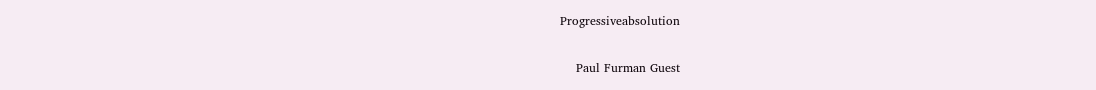Progressiveabsolution

    Paul Furman Guest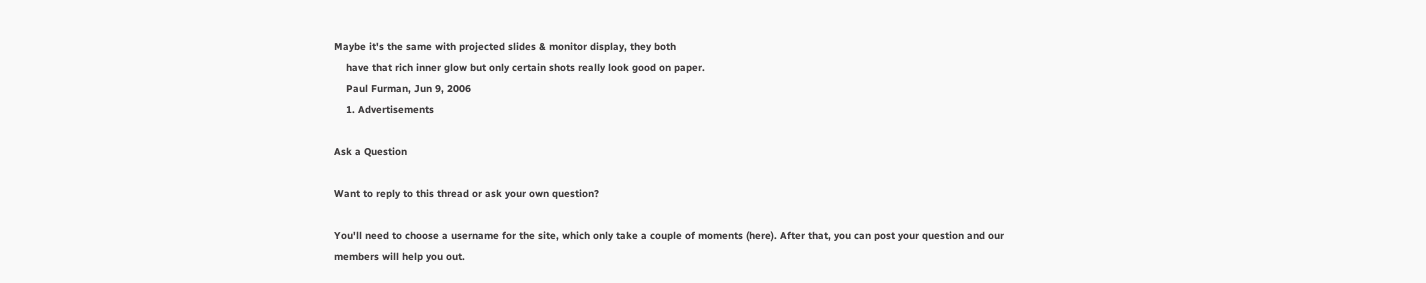Maybe it's the same with projected slides & monitor display, they both
    have that rich inner glow but only certain shots really look good on paper.
    Paul Furman, Jun 9, 2006
    1. Advertisements

Ask a Question

Want to reply to this thread or ask your own question?

You'll need to choose a username for the site, which only take a couple of moments (here). After that, you can post your question and our members will help you out.